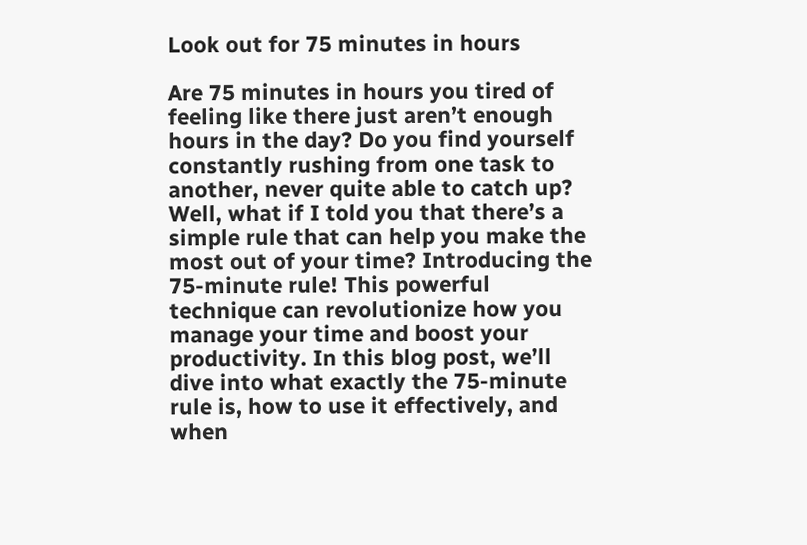Look out for 75 minutes in hours

Are 75 minutes in hours you tired of feeling like there just aren’t enough hours in the day? Do you find yourself constantly rushing from one task to another, never quite able to catch up? Well, what if I told you that there’s a simple rule that can help you make the most out of your time? Introducing the 75-minute rule! This powerful technique can revolutionize how you manage your time and boost your productivity. In this blog post, we’ll dive into what exactly the 75-minute rule is, how to use it effectively, and when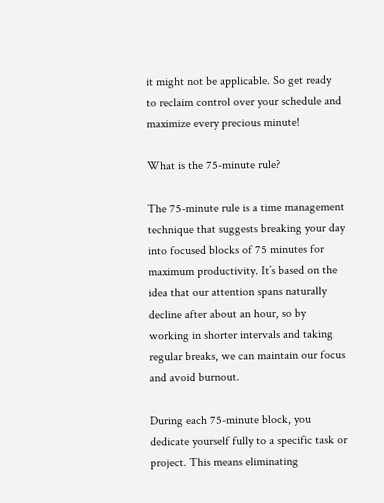it might not be applicable. So get ready to reclaim control over your schedule and maximize every precious minute!

What is the 75-minute rule?

The 75-minute rule is a time management technique that suggests breaking your day into focused blocks of 75 minutes for maximum productivity. It’s based on the idea that our attention spans naturally decline after about an hour, so by working in shorter intervals and taking regular breaks, we can maintain our focus and avoid burnout.

During each 75-minute block, you dedicate yourself fully to a specific task or project. This means eliminating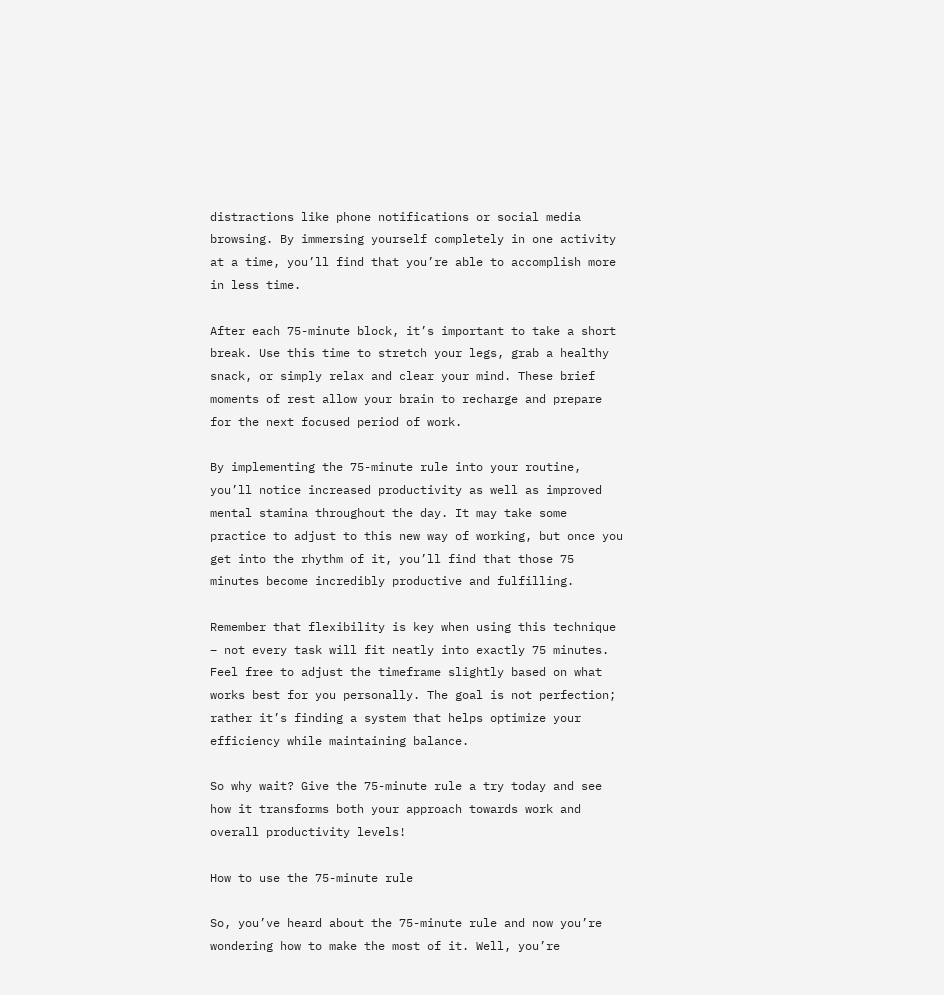distractions like phone notifications or social media browsing. By immersing yourself completely in one activity at a time, you’ll find that you’re able to accomplish more in less time.

After each 75-minute block, it’s important to take a short break. Use this time to stretch your legs, grab a healthy snack, or simply relax and clear your mind. These brief moments of rest allow your brain to recharge and prepare for the next focused period of work.

By implementing the 75-minute rule into your routine, you’ll notice increased productivity as well as improved mental stamina throughout the day. It may take some practice to adjust to this new way of working, but once you get into the rhythm of it, you’ll find that those 75 minutes become incredibly productive and fulfilling.

Remember that flexibility is key when using this technique – not every task will fit neatly into exactly 75 minutes. Feel free to adjust the timeframe slightly based on what works best for you personally. The goal is not perfection; rather it’s finding a system that helps optimize your efficiency while maintaining balance.

So why wait? Give the 75-minute rule a try today and see how it transforms both your approach towards work and overall productivity levels!

How to use the 75-minute rule

So, you’ve heard about the 75-minute rule and now you’re wondering how to make the most of it. Well, you’re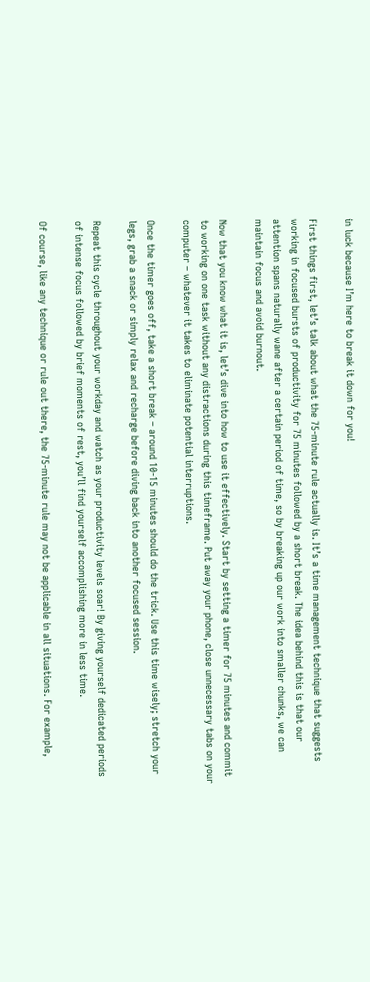in luck because I’m here to break it down for you!

First things first, let’s talk about what the 75-minute rule actually is. It’s a time management technique that suggests working in focused bursts of productivity for 75 minutes followed by a short break. The idea behind this is that our attention spans naturally wane after a certain period of time, so by breaking up our work into smaller chunks, we can maintain focus and avoid burnout.

Now that you know what it is, let’s dive into how to use it effectively. Start by setting a timer for 75 minutes and commit to working on one task without any distractions during this timeframe. Put away your phone, close unnecessary tabs on your computer – whatever it takes to eliminate potential interruptions.

Once the timer goes off, take a short break – around 10-15 minutes should do the trick. Use this time wisely; stretch your legs, grab a snack or simply relax and recharge before diving back into another focused session.

Repeat this cycle throughout your workday and watch as your productivity levels soar! By giving yourself dedicated periods of intense focus followed by brief moments of rest, you’ll find yourself accomplishing more in less time.

Of course, like any technique or rule out there, the 75-minute rule may not be applicable in all situations. For example,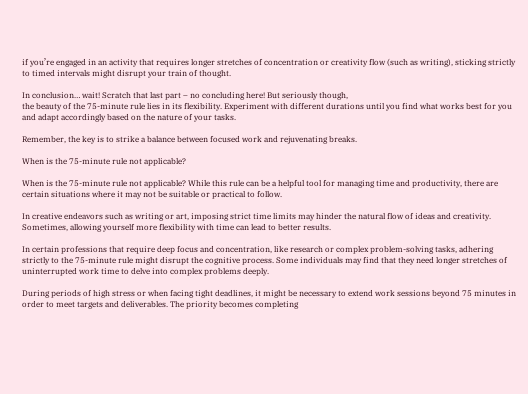if you’re engaged in an activity that requires longer stretches of concentration or creativity flow (such as writing), sticking strictly to timed intervals might disrupt your train of thought.

In conclusion… wait! Scratch that last part – no concluding here! But seriously though,
the beauty of the 75-minute rule lies in its flexibility. Experiment with different durations until you find what works best for you and adapt accordingly based on the nature of your tasks.

Remember, the key is to strike a balance between focused work and rejuvenating breaks.

When is the 75-minute rule not applicable?

When is the 75-minute rule not applicable? While this rule can be a helpful tool for managing time and productivity, there are certain situations where it may not be suitable or practical to follow.

In creative endeavors such as writing or art, imposing strict time limits may hinder the natural flow of ideas and creativity. Sometimes, allowing yourself more flexibility with time can lead to better results.

In certain professions that require deep focus and concentration, like research or complex problem-solving tasks, adhering strictly to the 75-minute rule might disrupt the cognitive process. Some individuals may find that they need longer stretches of uninterrupted work time to delve into complex problems deeply.

During periods of high stress or when facing tight deadlines, it might be necessary to extend work sessions beyond 75 minutes in order to meet targets and deliverables. The priority becomes completing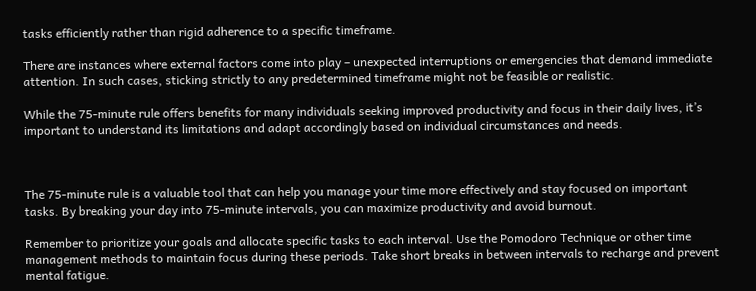tasks efficiently rather than rigid adherence to a specific timeframe.

There are instances where external factors come into play – unexpected interruptions or emergencies that demand immediate attention. In such cases, sticking strictly to any predetermined timeframe might not be feasible or realistic.

While the 75-minute rule offers benefits for many individuals seeking improved productivity and focus in their daily lives, it’s important to understand its limitations and adapt accordingly based on individual circumstances and needs.



The 75-minute rule is a valuable tool that can help you manage your time more effectively and stay focused on important tasks. By breaking your day into 75-minute intervals, you can maximize productivity and avoid burnout.

Remember to prioritize your goals and allocate specific tasks to each interval. Use the Pomodoro Technique or other time management methods to maintain focus during these periods. Take short breaks in between intervals to recharge and prevent mental fatigue.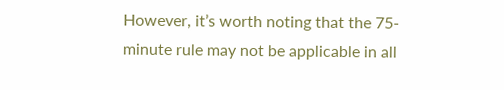However, it’s worth noting that the 75-minute rule may not be applicable in all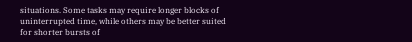situations. Some tasks may require longer blocks of uninterrupted time, while others may be better suited for shorter bursts of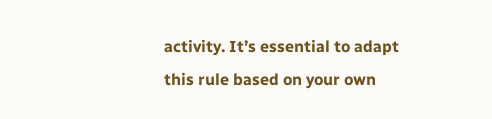activity. It’s essential to adapt this rule based on your own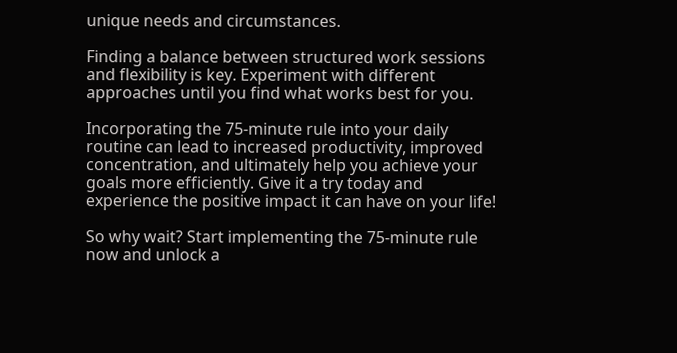unique needs and circumstances.

Finding a balance between structured work sessions and flexibility is key. Experiment with different approaches until you find what works best for you.

Incorporating the 75-minute rule into your daily routine can lead to increased productivity, improved concentration, and ultimately help you achieve your goals more efficiently. Give it a try today and experience the positive impact it can have on your life!

So why wait? Start implementing the 75-minute rule now and unlock a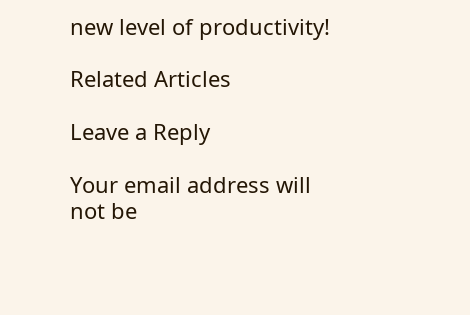new level of productivity!

Related Articles

Leave a Reply

Your email address will not be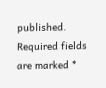published. Required fields are marked *